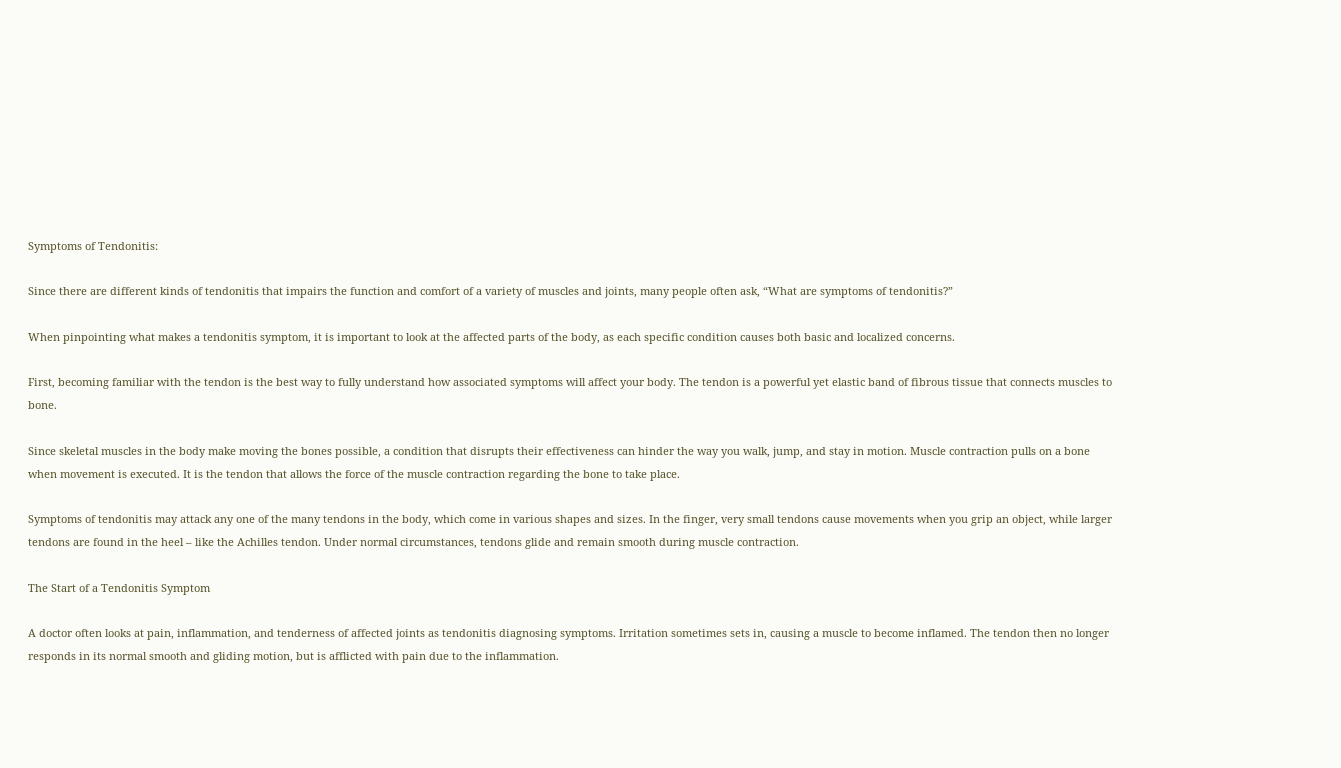Symptoms of Tendonitis:

Since there are different kinds of tendonitis that impairs the function and comfort of a variety of muscles and joints, many people often ask, “What are symptoms of tendonitis?”

When pinpointing what makes a tendonitis symptom, it is important to look at the affected parts of the body, as each specific condition causes both basic and localized concerns.

First, becoming familiar with the tendon is the best way to fully understand how associated symptoms will affect your body. The tendon is a powerful yet elastic band of fibrous tissue that connects muscles to bone.

Since skeletal muscles in the body make moving the bones possible, a condition that disrupts their effectiveness can hinder the way you walk, jump, and stay in motion. Muscle contraction pulls on a bone when movement is executed. It is the tendon that allows the force of the muscle contraction regarding the bone to take place.

Symptoms of tendonitis may attack any one of the many tendons in the body, which come in various shapes and sizes. In the finger, very small tendons cause movements when you grip an object, while larger tendons are found in the heel – like the Achilles tendon. Under normal circumstances, tendons glide and remain smooth during muscle contraction.

The Start of a Tendonitis Symptom

A doctor often looks at pain, inflammation, and tenderness of affected joints as tendonitis diagnosing symptoms. Irritation sometimes sets in, causing a muscle to become inflamed. The tendon then no longer responds in its normal smooth and gliding motion, but is afflicted with pain due to the inflammation.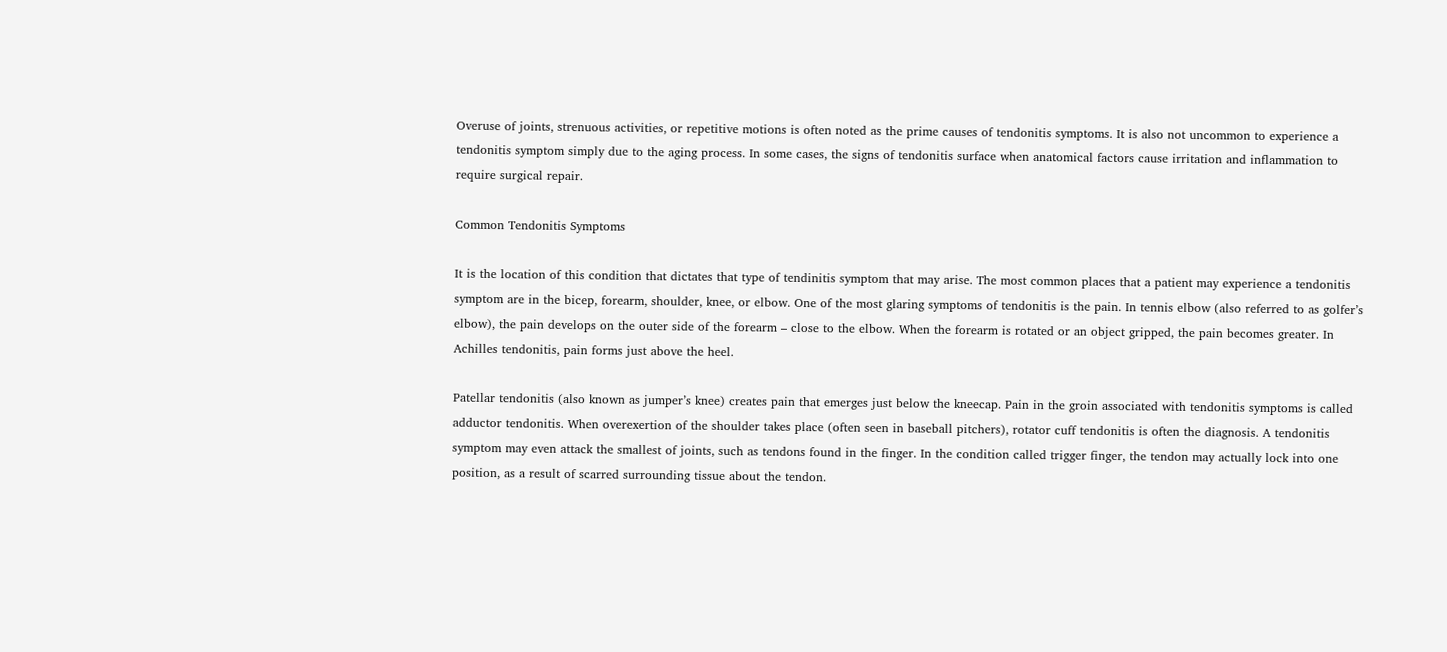Overuse of joints, strenuous activities, or repetitive motions is often noted as the prime causes of tendonitis symptoms. It is also not uncommon to experience a tendonitis symptom simply due to the aging process. In some cases, the signs of tendonitis surface when anatomical factors cause irritation and inflammation to require surgical repair.

Common Tendonitis Symptoms

It is the location of this condition that dictates that type of tendinitis symptom that may arise. The most common places that a patient may experience a tendonitis symptom are in the bicep, forearm, shoulder, knee, or elbow. One of the most glaring symptoms of tendonitis is the pain. In tennis elbow (also referred to as golfer’s elbow), the pain develops on the outer side of the forearm – close to the elbow. When the forearm is rotated or an object gripped, the pain becomes greater. In Achilles tendonitis, pain forms just above the heel.

Patellar tendonitis (also known as jumper’s knee) creates pain that emerges just below the kneecap. Pain in the groin associated with tendonitis symptoms is called adductor tendonitis. When overexertion of the shoulder takes place (often seen in baseball pitchers), rotator cuff tendonitis is often the diagnosis. A tendonitis symptom may even attack the smallest of joints, such as tendons found in the finger. In the condition called trigger finger, the tendon may actually lock into one position, as a result of scarred surrounding tissue about the tendon.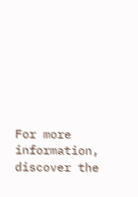For more information, discover the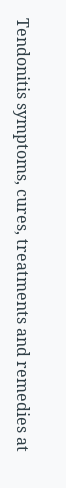Tendonitis symptoms, cures, treatments and remedies at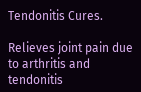Tendonitis Cures.

Relieves joint pain due to arthritis and tendonitis